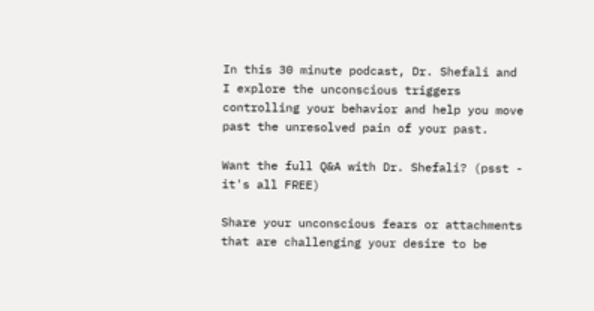In this 30 minute podcast, Dr. Shefali and I explore the unconscious triggers
controlling your behavior and help you move past the unresolved pain of your past.

Want the full Q&A with Dr. Shefali? (psst - it's all FREE)

Share your unconscious fears or attachments that are challenging your desire to be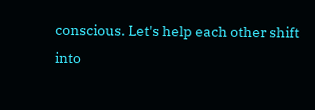conscious. Let's help each other shift into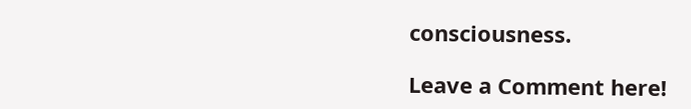consciousness.

Leave a Comment here!